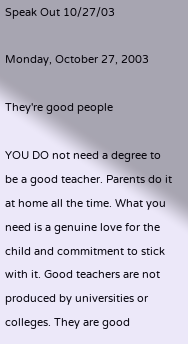Speak Out 10/27/03

Monday, October 27, 2003

They're good people

YOU DO not need a degree to be a good teacher. Parents do it at home all the time. What you need is a genuine love for the child and commitment to stick with it. Good teachers are not produced by universities or colleges. They are good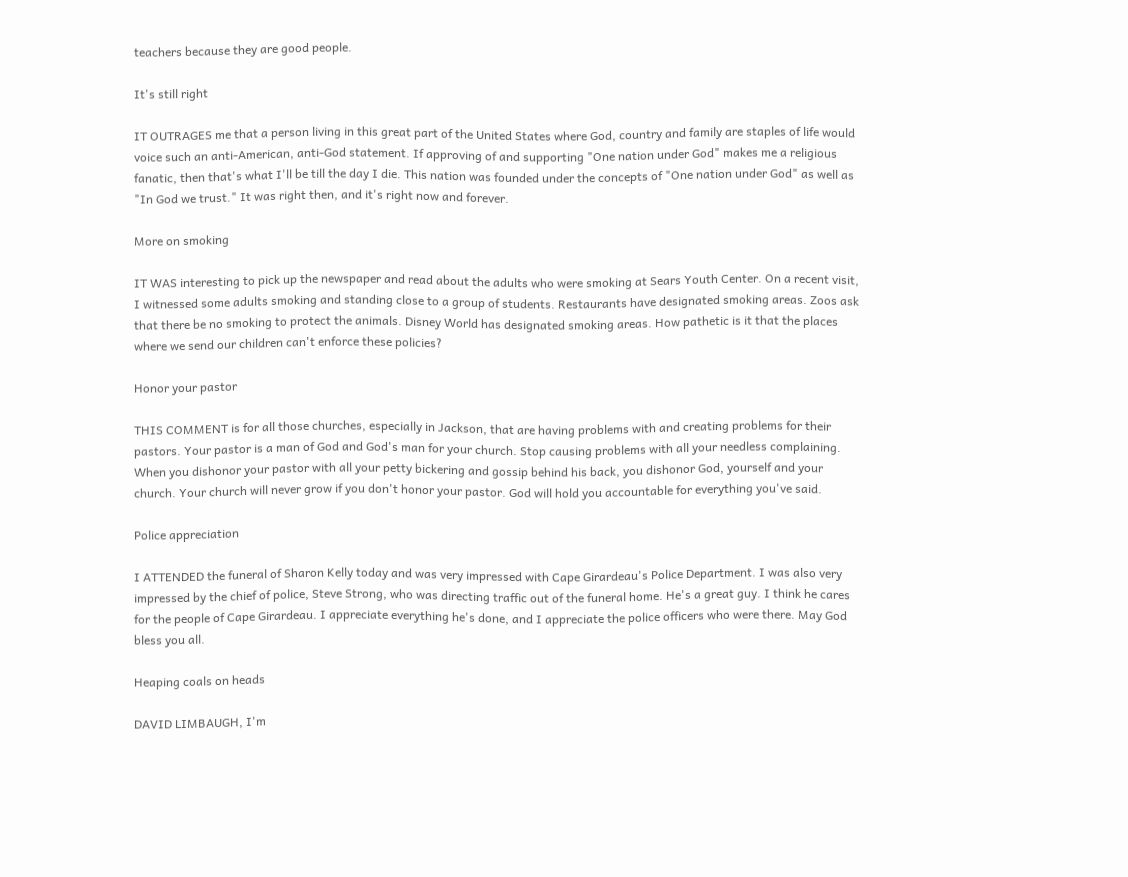teachers because they are good people.

It's still right

IT OUTRAGES me that a person living in this great part of the United States where God, country and family are staples of life would voice such an anti-American, anti-God statement. If approving of and supporting "One nation under God" makes me a religious fanatic, then that's what I'll be till the day I die. This nation was founded under the concepts of "One nation under God" as well as "In God we trust." It was right then, and it's right now and forever.

More on smoking

IT WAS interesting to pick up the newspaper and read about the adults who were smoking at Sears Youth Center. On a recent visit, I witnessed some adults smoking and standing close to a group of students. Restaurants have designated smoking areas. Zoos ask that there be no smoking to protect the animals. Disney World has designated smoking areas. How pathetic is it that the places where we send our children can't enforce these policies?

Honor your pastor

THIS COMMENT is for all those churches, especially in Jackson, that are having problems with and creating problems for their pastors. Your pastor is a man of God and God's man for your church. Stop causing problems with all your needless complaining. When you dishonor your pastor with all your petty bickering and gossip behind his back, you dishonor God, yourself and your church. Your church will never grow if you don't honor your pastor. God will hold you accountable for everything you've said.

Police appreciation

I ATTENDED the funeral of Sharon Kelly today and was very impressed with Cape Girardeau's Police Department. I was also very impressed by the chief of police, Steve Strong, who was directing traffic out of the funeral home. He's a great guy. I think he cares for the people of Cape Girardeau. I appreciate everything he's done, and I appreciate the police officers who were there. May God bless you all.

Heaping coals on heads

DAVID LIMBAUGH, I'm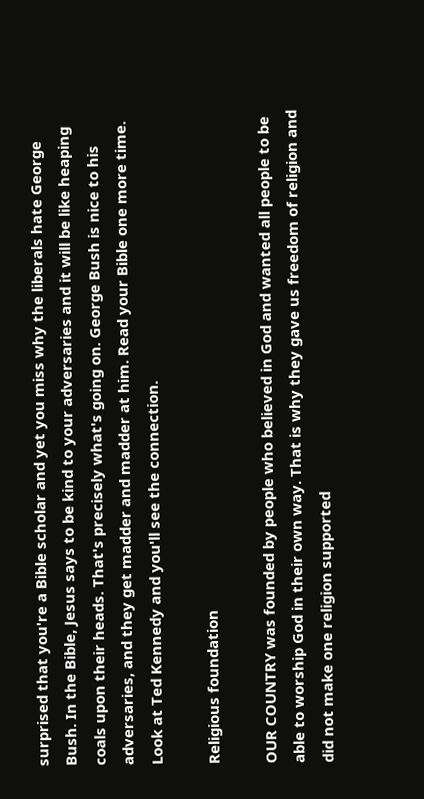surprised that you're a Bible scholar and yet you miss why the liberals hate George Bush. In the Bible, Jesus says to be kind to your adversaries and it will be like heaping coals upon their heads. That's precisely what's going on. George Bush is nice to his adversaries, and they get madder and madder at him. Read your Bible one more time. Look at Ted Kennedy and you'll see the connection.

Religious foundation

OUR COUNTRY was founded by people who believed in God and wanted all people to be able to worship God in their own way. That is why they gave us freedom of religion and did not make one religion supported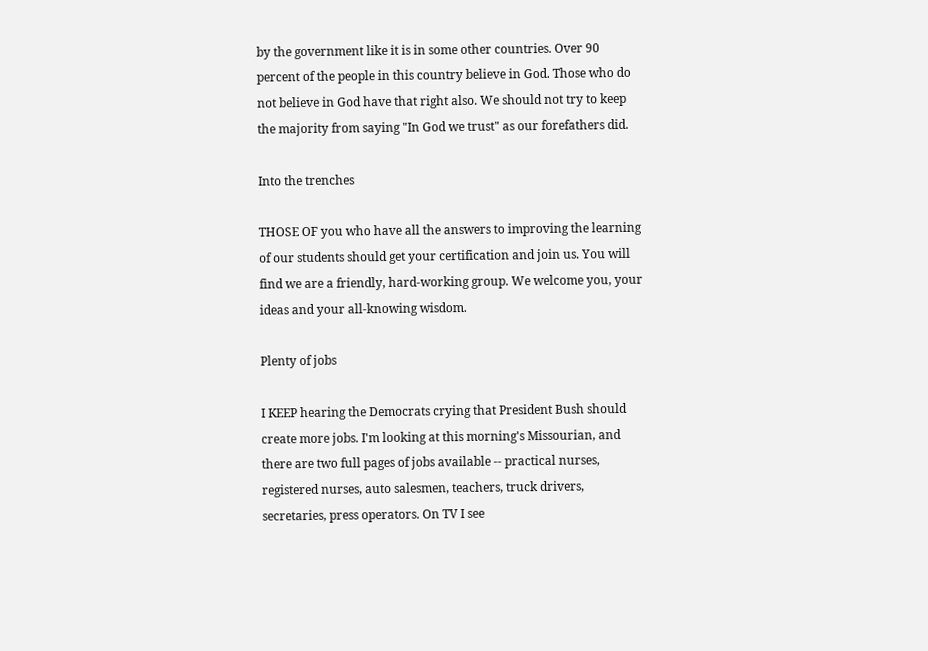by the government like it is in some other countries. Over 90 percent of the people in this country believe in God. Those who do not believe in God have that right also. We should not try to keep the majority from saying "In God we trust" as our forefathers did.

Into the trenches

THOSE OF you who have all the answers to improving the learning of our students should get your certification and join us. You will find we are a friendly, hard-working group. We welcome you, your ideas and your all-knowing wisdom.

Plenty of jobs

I KEEP hearing the Democrats crying that President Bush should create more jobs. I'm looking at this morning's Missourian, and there are two full pages of jobs available -- practical nurses, registered nurses, auto salesmen, teachers, truck drivers, secretaries, press operators. On TV I see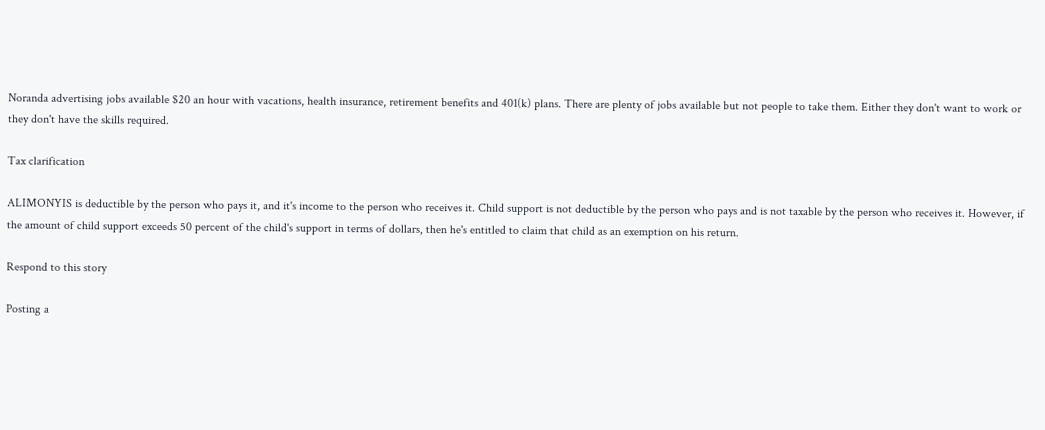Noranda advertising jobs available $20 an hour with vacations, health insurance, retirement benefits and 401(k) plans. There are plenty of jobs available but not people to take them. Either they don't want to work or they don't have the skills required.

Tax clarification

ALIMONYIS is deductible by the person who pays it, and it's income to the person who receives it. Child support is not deductible by the person who pays and is not taxable by the person who receives it. However, if the amount of child support exceeds 50 percent of the child's support in terms of dollars, then he's entitled to claim that child as an exemption on his return.

Respond to this story

Posting a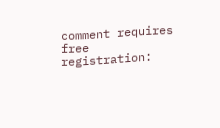comment requires free registration: